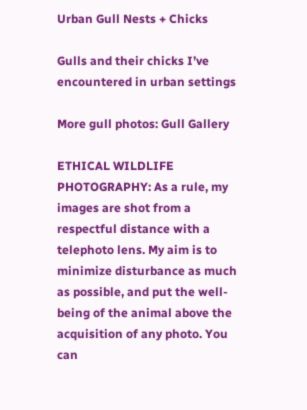Urban Gull Nests + Chicks

Gulls and their chicks I’ve encountered in urban settings

More gull photos: Gull Gallery

ETHICAL WILDLIFE PHOTOGRAPHY: As a rule, my images are shot from a respectful distance with a telephoto lens. My aim is to minimize disturbance as much as possible, and put the well-being of the animal above the acquisition of any photo. You can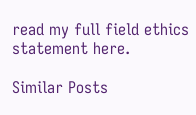read my full field ethics statement here.

Similar Posts